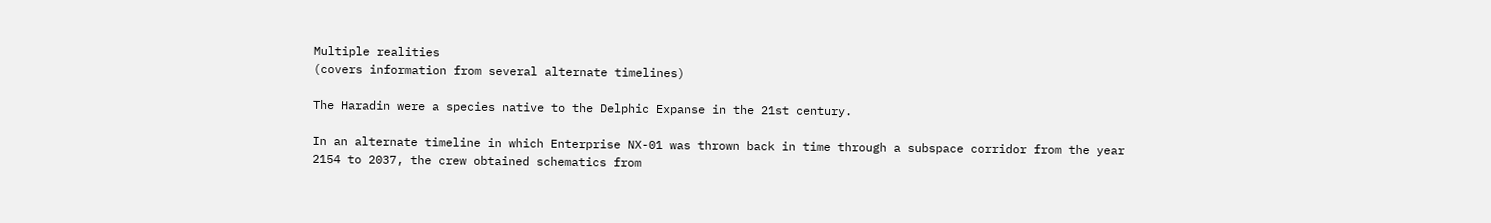Multiple realities
(covers information from several alternate timelines)

The Haradin were a species native to the Delphic Expanse in the 21st century.

In an alternate timeline in which Enterprise NX-01 was thrown back in time through a subspace corridor from the year 2154 to 2037, the crew obtained schematics from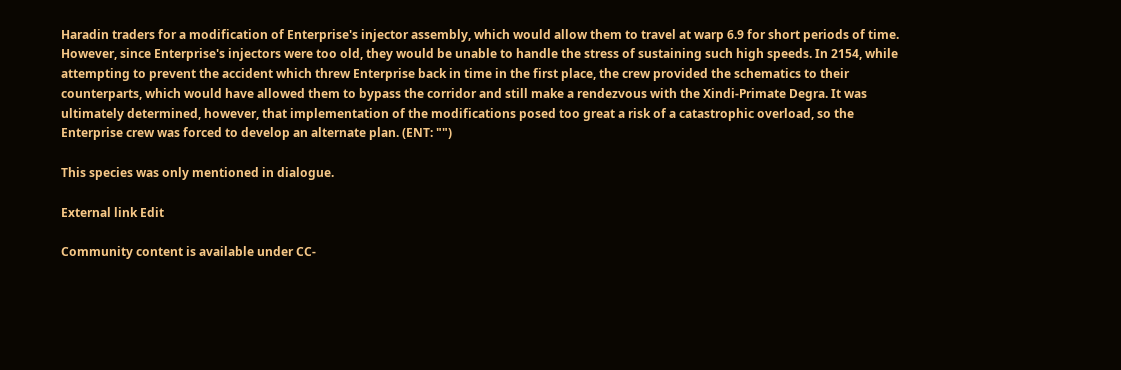Haradin traders for a modification of Enterprise's injector assembly, which would allow them to travel at warp 6.9 for short periods of time. However, since Enterprise's injectors were too old, they would be unable to handle the stress of sustaining such high speeds. In 2154, while attempting to prevent the accident which threw Enterprise back in time in the first place, the crew provided the schematics to their counterparts, which would have allowed them to bypass the corridor and still make a rendezvous with the Xindi-Primate Degra. It was ultimately determined, however, that implementation of the modifications posed too great a risk of a catastrophic overload, so the Enterprise crew was forced to develop an alternate plan. (ENT: "")

This species was only mentioned in dialogue.

External link Edit

Community content is available under CC-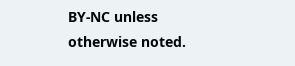BY-NC unless otherwise noted.